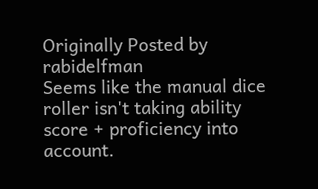Originally Posted by rabidelfman
Seems like the manual dice roller isn't taking ability score + proficiency into account.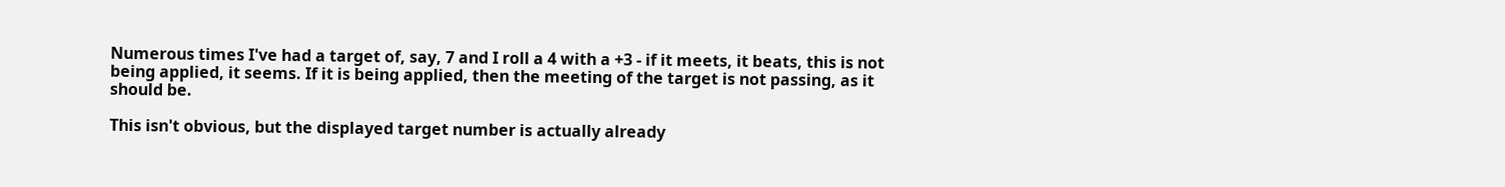Numerous times I've had a target of, say, 7 and I roll a 4 with a +3 - if it meets, it beats, this is not being applied, it seems. If it is being applied, then the meeting of the target is not passing, as it should be.

This isn't obvious, but the displayed target number is actually already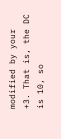modified by your +3. That is, the DC is 10, so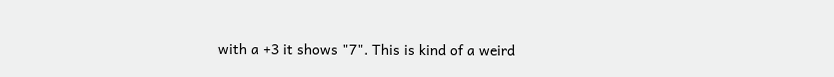with a +3 it shows "7". This is kind of a weird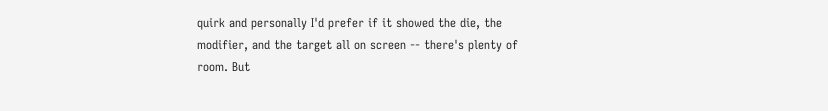quirk and personally I'd prefer if it showed the die, the modifier, and the target all on screen -- there's plenty of room. But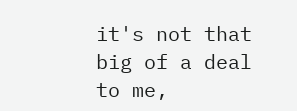it's not that big of a deal to me,